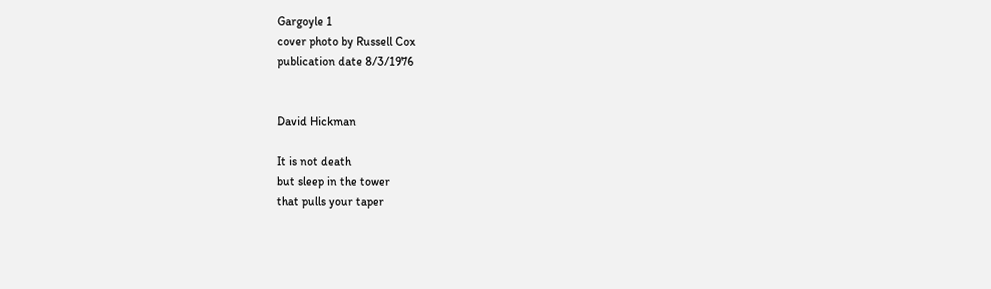Gargoyle 1
cover photo by Russell Cox
publication date 8/3/1976


David Hickman

It is not death
but sleep in the tower
that pulls your taper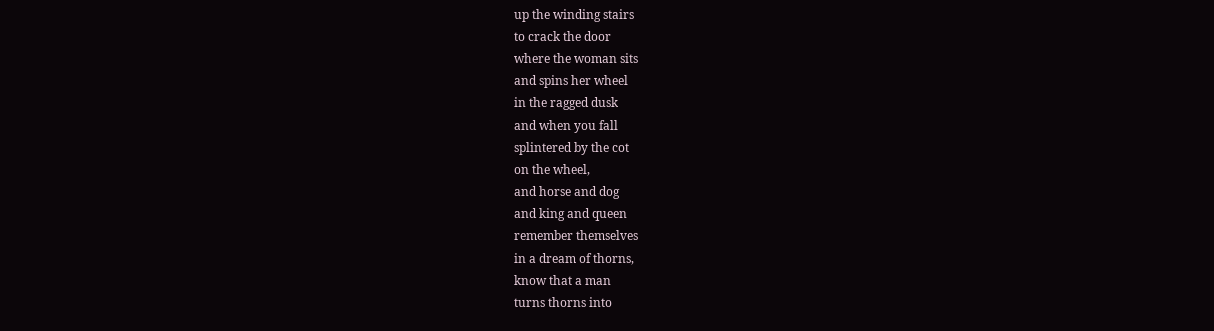up the winding stairs
to crack the door
where the woman sits
and spins her wheel
in the ragged dusk
and when you fall
splintered by the cot
on the wheel,
and horse and dog
and king and queen
remember themselves
in a dream of thorns,
know that a man
turns thorns into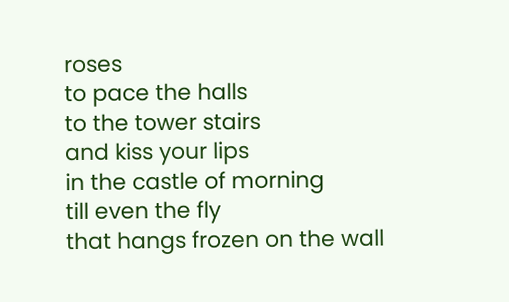roses
to pace the halls
to the tower stairs
and kiss your lips
in the castle of morning
till even the fly
that hangs frozen on the wall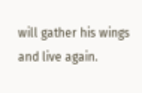will gather his wings
and live again.